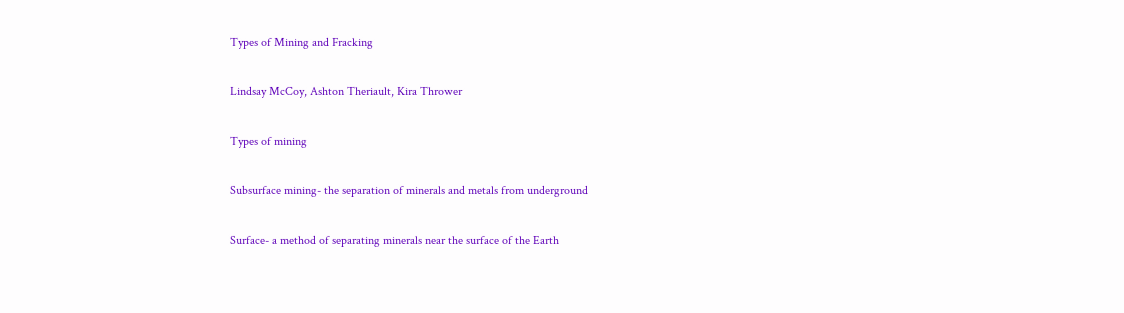Types of Mining and Fracking

Lindsay McCoy, Ashton Theriault, Kira Thrower

Types of mining

Subsurface mining- the separation of minerals and metals from underground

Surface- a method of separating minerals near the surface of the Earth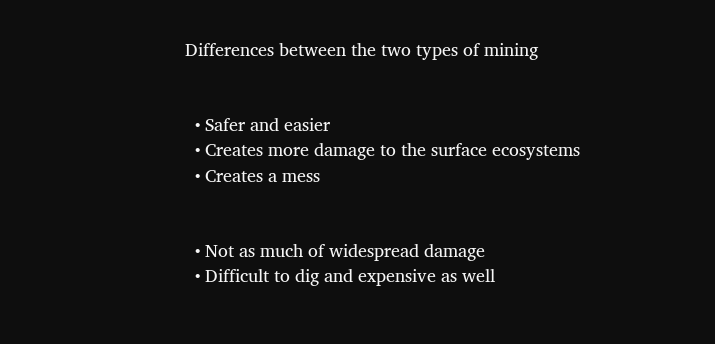Differences between the two types of mining


  • Safer and easier
  • Creates more damage to the surface ecosystems
  • Creates a mess


  • Not as much of widespread damage
  • Difficult to dig and expensive as well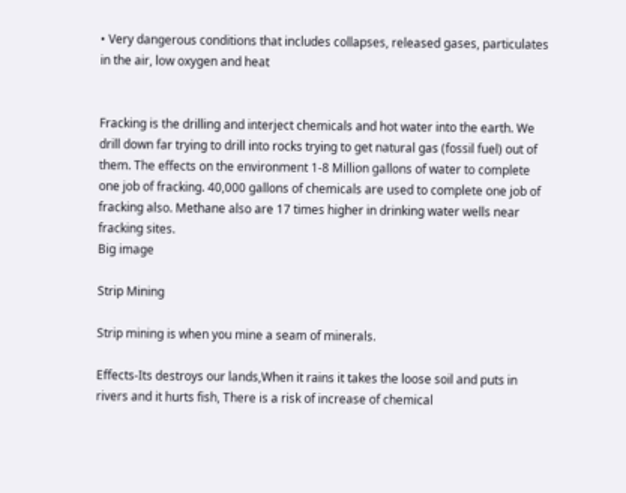• Very dangerous conditions that includes collapses, released gases, particulates in the air, low oxygen and heat


Fracking is the drilling and interject chemicals and hot water into the earth. We drill down far trying to drill into rocks trying to get natural gas (fossil fuel) out of them. The effects on the environment 1-8 Million gallons of water to complete one job of fracking. 40,000 gallons of chemicals are used to complete one job of fracking also. Methane also are 17 times higher in drinking water wells near fracking sites.
Big image

Strip Mining

Strip mining is when you mine a seam of minerals.

Effects-Its destroys our lands,When it rains it takes the loose soil and puts in rivers and it hurts fish, There is a risk of increase of chemical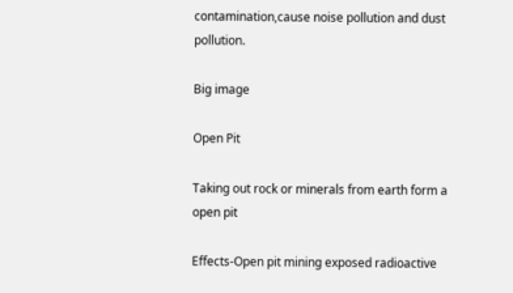contamination,cause noise pollution and dust pollution.

Big image

Open Pit

Taking out rock or minerals from earth form a open pit

Effects-Open pit mining exposed radioactive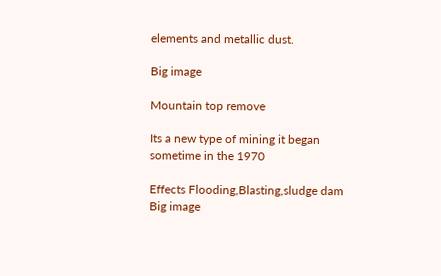elements and metallic dust.

Big image

Mountain top remove

Its a new type of mining it began sometime in the 1970

Effects Flooding,Blasting,sludge dam
Big image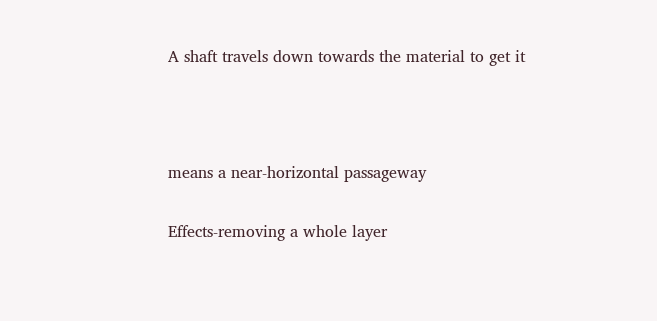A shaft travels down towards the material to get it



means a near-horizontal passageway

Effects-removing a whole layer